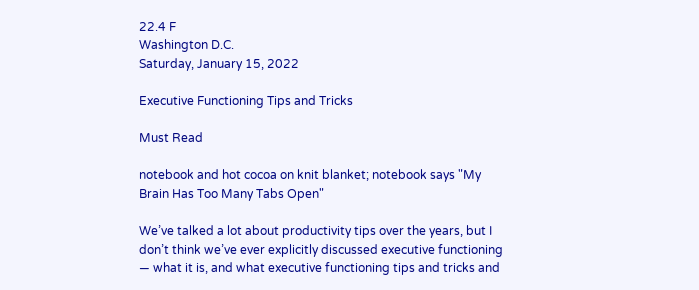22.4 F
Washington D.C.
Saturday, January 15, 2022

Executive Functioning Tips and Tricks

Must Read

notebook and hot cocoa on knit blanket; notebook says "My Brain Has Too Many Tabs Open"

We’ve talked a lot about productivity tips over the years, but I don’t think we’ve ever explicitly discussed executive functioning — what it is, and what executive functioning tips and tricks and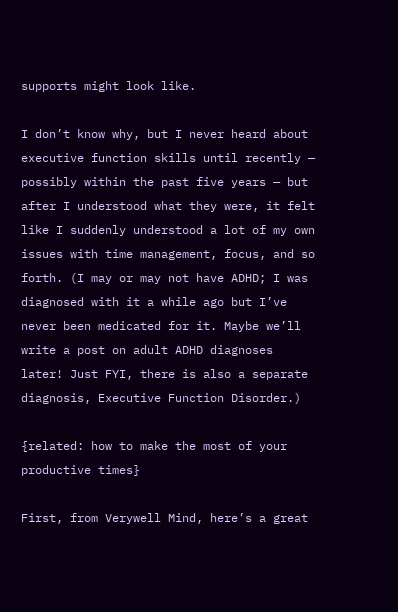supports might look like.

I don’t know why, but I never heard about executive function skills until recently — possibly within the past five years — but after I understood what they were, it felt like I suddenly understood a lot of my own issues with time management, focus, and so forth. (I may or may not have ADHD; I was diagnosed with it a while ago but I’ve never been medicated for it. Maybe we’ll write a post on adult ADHD diagnoses later! Just FYI, there is also a separate diagnosis, Executive Function Disorder.)

{related: how to make the most of your productive times}

First, from Verywell Mind, here’s a great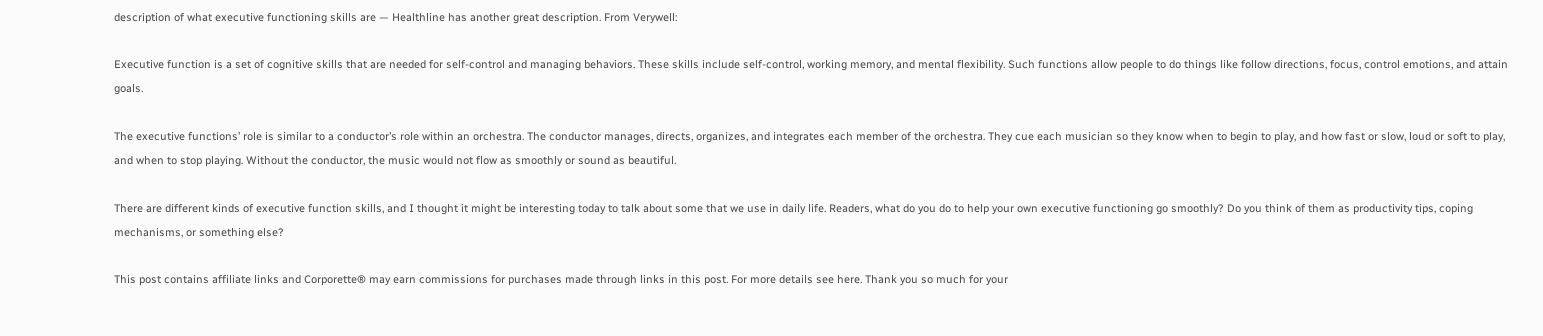description of what executive functioning skills are — Healthline has another great description. From Verywell:

Executive function is a set of cognitive skills that are needed for self-control and managing behaviors. These skills include self-control, working memory, and mental flexibility. Such functions allow people to do things like follow directions, focus, control emotions, and attain goals.

The executive functions’ role is similar to a conductor’s role within an orchestra. The conductor manages, directs, organizes, and integrates each member of the orchestra. They cue each musician so they know when to begin to play, and how fast or slow, loud or soft to play, and when to stop playing. Without the conductor, the music would not flow as smoothly or sound as beautiful.

There are different kinds of executive function skills, and I thought it might be interesting today to talk about some that we use in daily life. Readers, what do you do to help your own executive functioning go smoothly? Do you think of them as productivity tips, coping mechanisms, or something else?

This post contains affiliate links and Corporette® may earn commissions for purchases made through links in this post. For more details see here. Thank you so much for your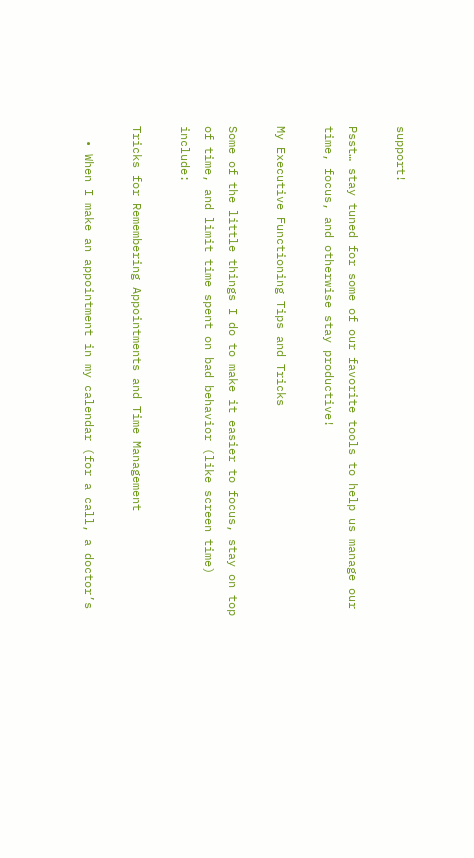support!

Psst… stay tuned for some of our favorite tools to help us manage our time, focus, and otherwise stay productive!

My Executive Functioning Tips and Tricks

Some of the little things I do to make it easier to focus, stay on top of time, and limit time spent on bad behavior (like screen time) include:

Tricks for Remembering Appointments and Time Management

  • When I make an appointment in my calendar (for a call, a doctor’s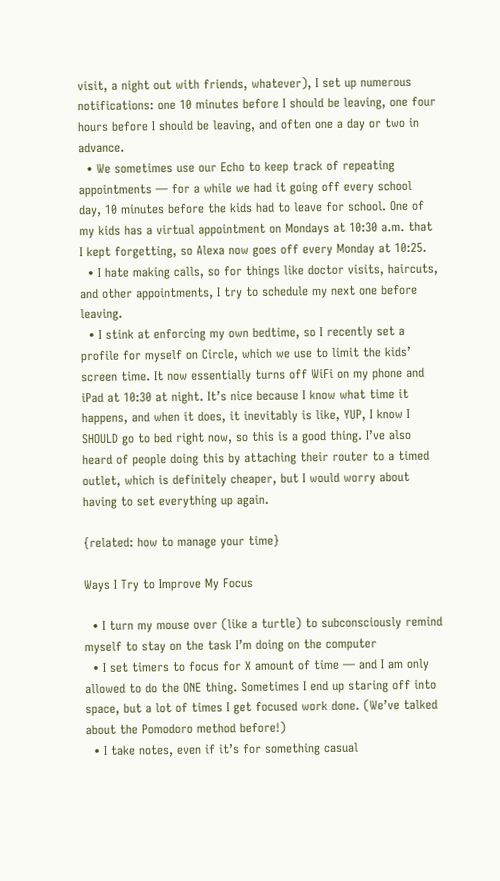visit, a night out with friends, whatever), I set up numerous notifications: one 10 minutes before I should be leaving, one four hours before I should be leaving, and often one a day or two in advance.
  • We sometimes use our Echo to keep track of repeating appointments — for a while we had it going off every school day, 10 minutes before the kids had to leave for school. One of my kids has a virtual appointment on Mondays at 10:30 a.m. that I kept forgetting, so Alexa now goes off every Monday at 10:25.
  • I hate making calls, so for things like doctor visits, haircuts, and other appointments, I try to schedule my next one before leaving.
  • I stink at enforcing my own bedtime, so I recently set a profile for myself on Circle, which we use to limit the kids’ screen time. It now essentially turns off WiFi on my phone and iPad at 10:30 at night. It’s nice because I know what time it happens, and when it does, it inevitably is like, YUP, I know I SHOULD go to bed right now, so this is a good thing. I’ve also heard of people doing this by attaching their router to a timed outlet, which is definitely cheaper, but I would worry about having to set everything up again.

{related: how to manage your time}

Ways I Try to Improve My Focus

  • I turn my mouse over (like a turtle) to subconsciously remind myself to stay on the task I’m doing on the computer
  • I set timers to focus for X amount of time — and I am only allowed to do the ONE thing. Sometimes I end up staring off into space, but a lot of times I get focused work done. (We’ve talked about the Pomodoro method before!)
  • I take notes, even if it’s for something casual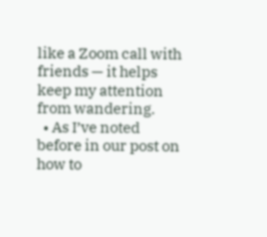like a Zoom call with friends — it helps keep my attention from wandering.
  • As I’ve noted before in our post on how to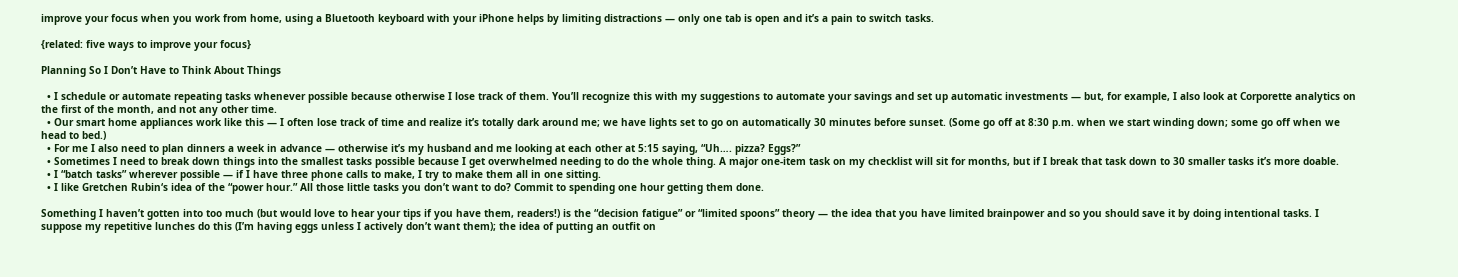improve your focus when you work from home, using a Bluetooth keyboard with your iPhone helps by limiting distractions — only one tab is open and it’s a pain to switch tasks.

{related: five ways to improve your focus}

Planning So I Don’t Have to Think About Things

  • I schedule or automate repeating tasks whenever possible because otherwise I lose track of them. You’ll recognize this with my suggestions to automate your savings and set up automatic investments — but, for example, I also look at Corporette analytics on the first of the month, and not any other time.
  • Our smart home appliances work like this — I often lose track of time and realize it’s totally dark around me; we have lights set to go on automatically 30 minutes before sunset. (Some go off at 8:30 p.m. when we start winding down; some go off when we head to bed.)
  • For me I also need to plan dinners a week in advance — otherwise it’s my husband and me looking at each other at 5:15 saying, “Uh…. pizza? Eggs?”
  • Sometimes I need to break down things into the smallest tasks possible because I get overwhelmed needing to do the whole thing. A major one-item task on my checklist will sit for months, but if I break that task down to 30 smaller tasks it’s more doable.
  • I “batch tasks” wherever possible — if I have three phone calls to make, I try to make them all in one sitting.
  • I like Gretchen Rubin‘s idea of the “power hour.” All those little tasks you don’t want to do? Commit to spending one hour getting them done.

Something I haven’t gotten into too much (but would love to hear your tips if you have them, readers!) is the “decision fatigue” or “limited spoons” theory — the idea that you have limited brainpower and so you should save it by doing intentional tasks. I suppose my repetitive lunches do this (I’m having eggs unless I actively don’t want them); the idea of putting an outfit on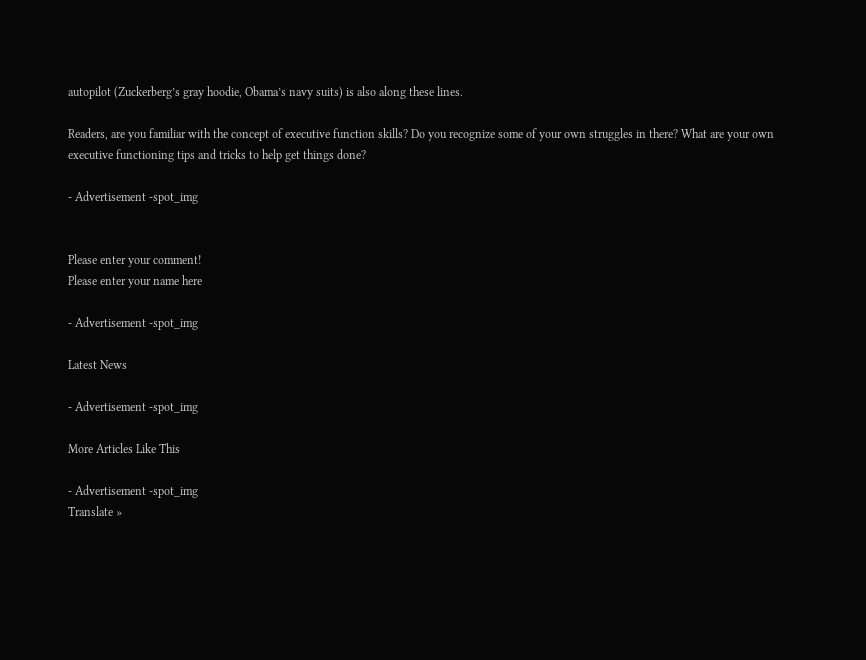autopilot (Zuckerberg’s gray hoodie, Obama’s navy suits) is also along these lines.

Readers, are you familiar with the concept of executive function skills? Do you recognize some of your own struggles in there? What are your own executive functioning tips and tricks to help get things done?

- Advertisement -spot_img


Please enter your comment!
Please enter your name here

- Advertisement -spot_img

Latest News

- Advertisement -spot_img

More Articles Like This

- Advertisement -spot_img
Translate »